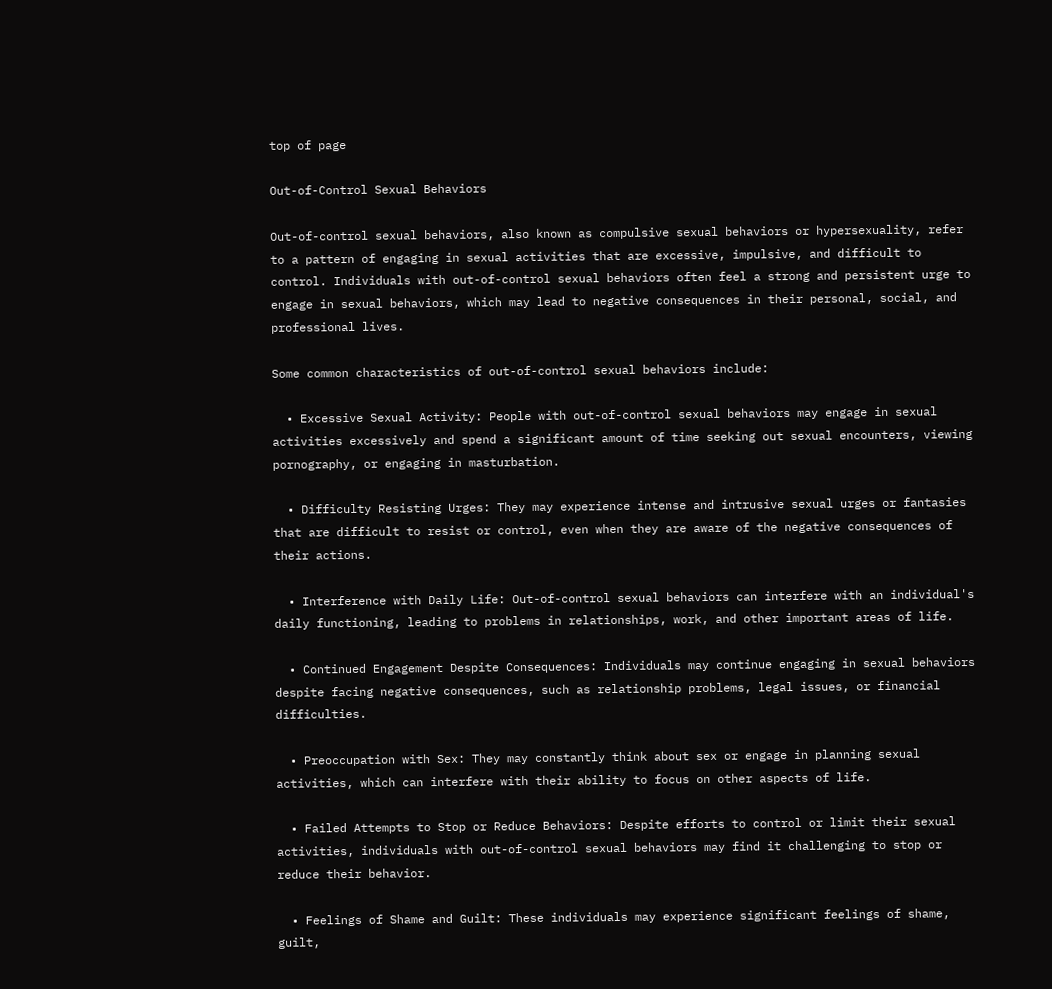top of page

Out-of-Control Sexual Behaviors

Out-of-control sexual behaviors, also known as compulsive sexual behaviors or hypersexuality, refer to a pattern of engaging in sexual activities that are excessive, impulsive, and difficult to control. Individuals with out-of-control sexual behaviors often feel a strong and persistent urge to engage in sexual behaviors, which may lead to negative consequences in their personal, social, and professional lives.

Some common characteristics of out-of-control sexual behaviors include:

  • Excessive Sexual Activity: People with out-of-control sexual behaviors may engage in sexual activities excessively and spend a significant amount of time seeking out sexual encounters, viewing pornography, or engaging in masturbation.

  • Difficulty Resisting Urges: They may experience intense and intrusive sexual urges or fantasies that are difficult to resist or control, even when they are aware of the negative consequences of their actions.

  • Interference with Daily Life: Out-of-control sexual behaviors can interfere with an individual's daily functioning, leading to problems in relationships, work, and other important areas of life.

  • Continued Engagement Despite Consequences: Individuals may continue engaging in sexual behaviors despite facing negative consequences, such as relationship problems, legal issues, or financial difficulties.

  • Preoccupation with Sex: They may constantly think about sex or engage in planning sexual activities, which can interfere with their ability to focus on other aspects of life.

  • Failed Attempts to Stop or Reduce Behaviors: Despite efforts to control or limit their sexual activities, individuals with out-of-control sexual behaviors may find it challenging to stop or reduce their behavior.

  • Feelings of Shame and Guilt: These individuals may experience significant feelings of shame, guilt,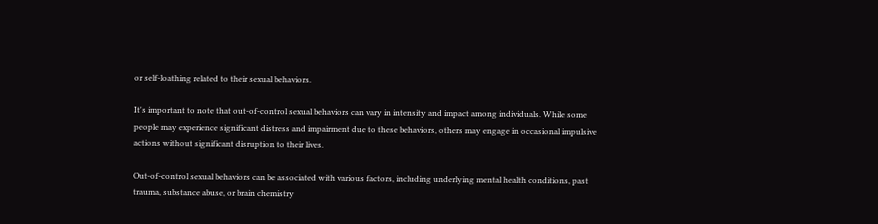or self-loathing related to their sexual behaviors.

It's important to note that out-of-control sexual behaviors can vary in intensity and impact among individuals. While some people may experience significant distress and impairment due to these behaviors, others may engage in occasional impulsive actions without significant disruption to their lives.

Out-of-control sexual behaviors can be associated with various factors, including underlying mental health conditions, past trauma, substance abuse, or brain chemistry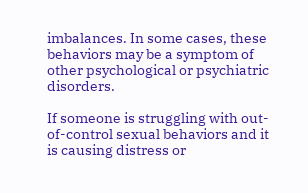imbalances. In some cases, these behaviors may be a symptom of other psychological or psychiatric disorders.

If someone is struggling with out-of-control sexual behaviors and it is causing distress or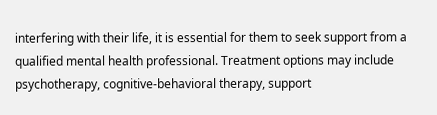interfering with their life, it is essential for them to seek support from a qualified mental health professional. Treatment options may include psychotherapy, cognitive-behavioral therapy, support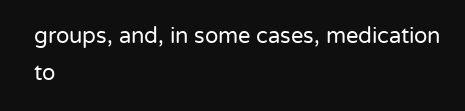groups, and, in some cases, medication to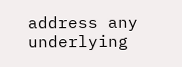address any underlying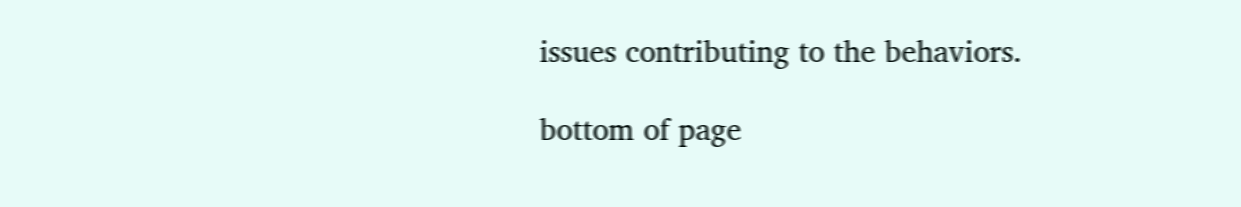issues contributing to the behaviors.

bottom of page